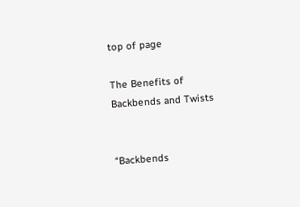top of page

The Benefits of Backbends and Twists


“Backbends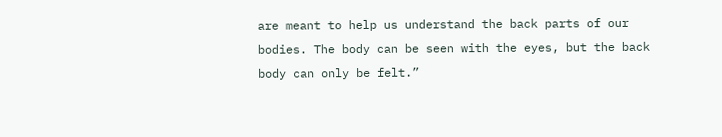are meant to help us understand the back parts of our bodies. The body can be seen with the eyes, but the back body can only be felt.”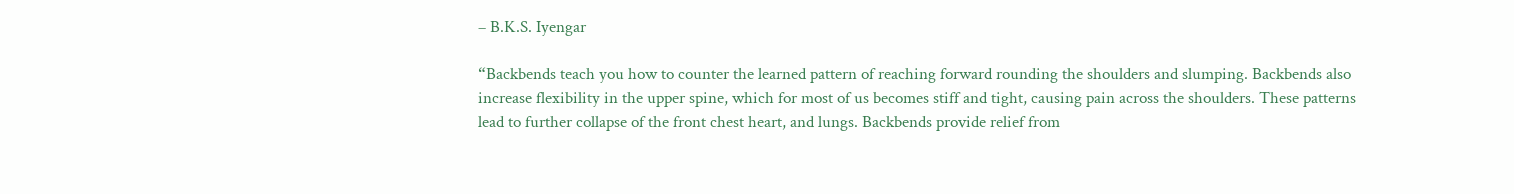– B.K.S. Iyengar

“Backbends teach you how to counter the learned pattern of reaching forward rounding the shoulders and slumping. Backbends also increase flexibility in the upper spine, which for most of us becomes stiff and tight, causing pain across the shoulders. These patterns lead to further collapse of the front chest heart, and lungs. Backbends provide relief from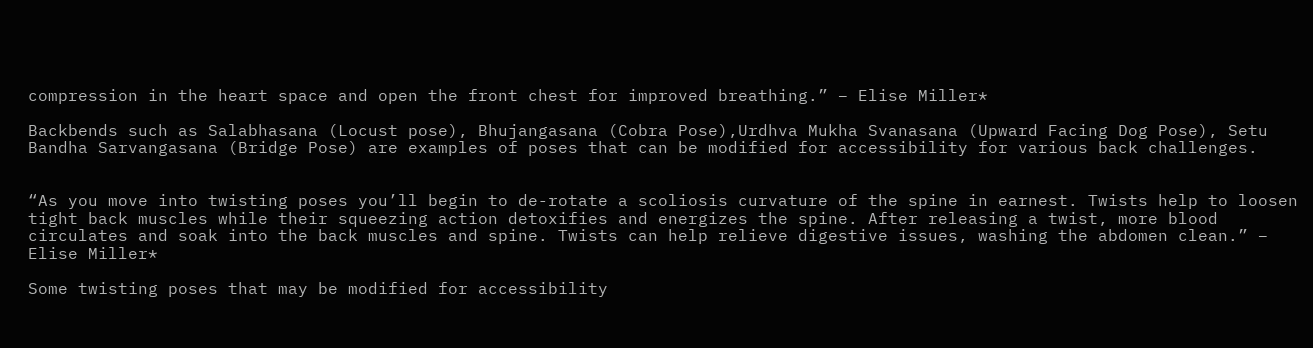compression in the heart space and open the front chest for improved breathing.” – Elise Miller*

Backbends such as Salabhasana (Locust pose), Bhujangasana (Cobra Pose),Urdhva Mukha Svanasana (Upward Facing Dog Pose), Setu Bandha Sarvangasana (Bridge Pose) are examples of poses that can be modified for accessibility for various back challenges.


“As you move into twisting poses you’ll begin to de-rotate a scoliosis curvature of the spine in earnest. Twists help to loosen tight back muscles while their squeezing action detoxifies and energizes the spine. After releasing a twist, more blood circulates and soak into the back muscles and spine. Twists can help relieve digestive issues, washing the abdomen clean.” – Elise Miller*

Some twisting poses that may be modified for accessibility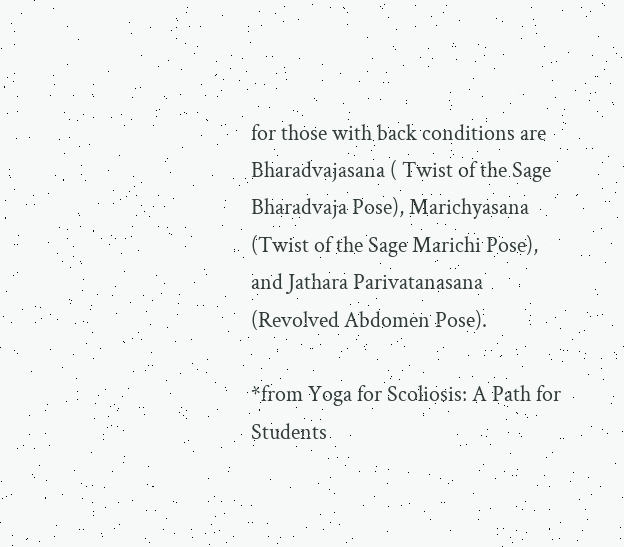for those with back conditions are Bharadvajasana ( Twist of the Sage Bharadvaja Pose), Marichyasana (Twist of the Sage Marichi Pose), and Jathara Parivatanasana (Revolved Abdomen Pose).

*from Yoga for Scoliosis: A Path for Students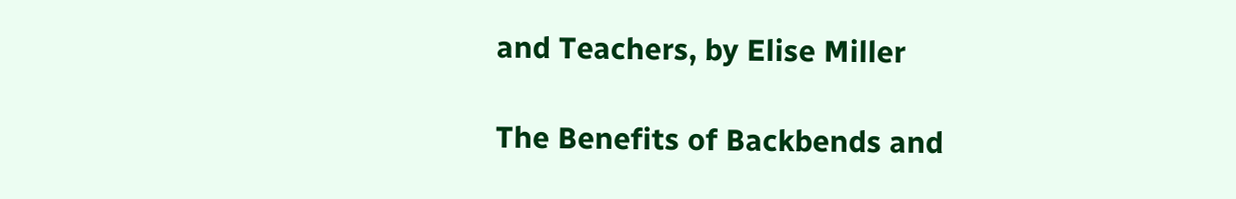and Teachers, by Elise Miller

The Benefits of Backbends and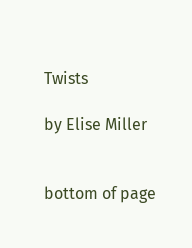Twists

by Elise Miller


bottom of page